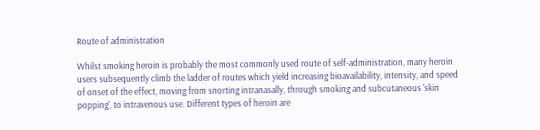Route of administration

Whilst smoking heroin is probably the most commonly used route of self-administration, many heroin users subsequently climb the ladder of routes which yield increasing bioavailability, intensity, and speed of onset of the effect, moving from snorting intranasally, through smoking and subcutaneous 'skin popping', to intravenous use. Different types of heroin are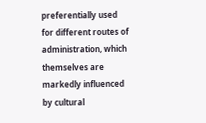preferentially used for different routes of administration, which themselves are markedly influenced by cultural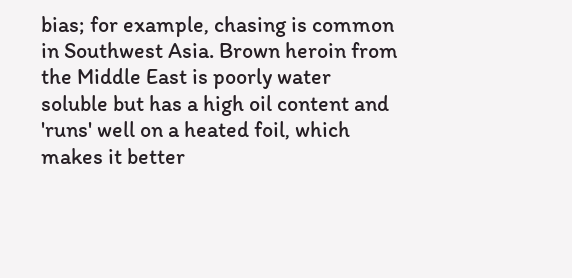bias; for example, chasing is common in Southwest Asia. Brown heroin from the Middle East is poorly water soluble but has a high oil content and 'runs' well on a heated foil, which makes it better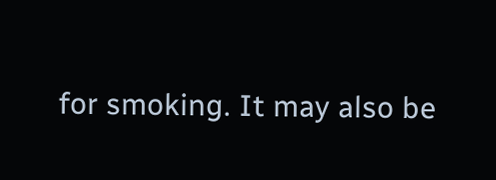for smoking. It may also be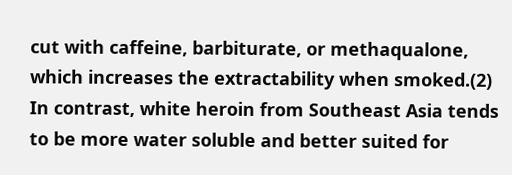cut with caffeine, barbiturate, or methaqualone, which increases the extractability when smoked.(2) In contrast, white heroin from Southeast Asia tends to be more water soluble and better suited for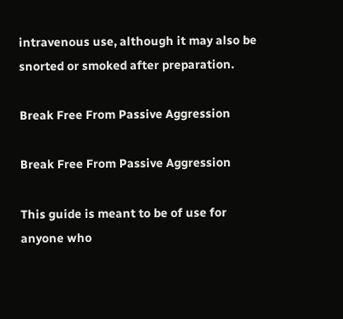intravenous use, although it may also be snorted or smoked after preparation.

Break Free From Passive Aggression

Break Free From Passive Aggression

This guide is meant to be of use for anyone who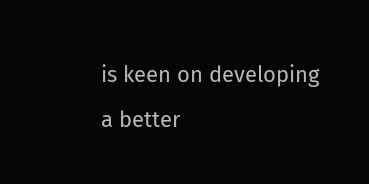is keen on developing a better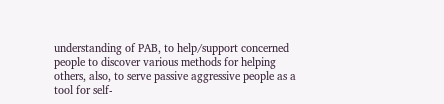understanding of PAB, to help/support concerned people to discover various methods for helping others, also, to serve passive aggressive people as a tool for self-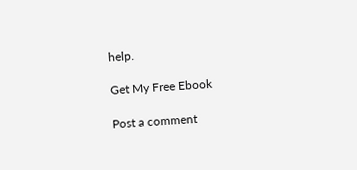help.

Get My Free Ebook

Post a comment